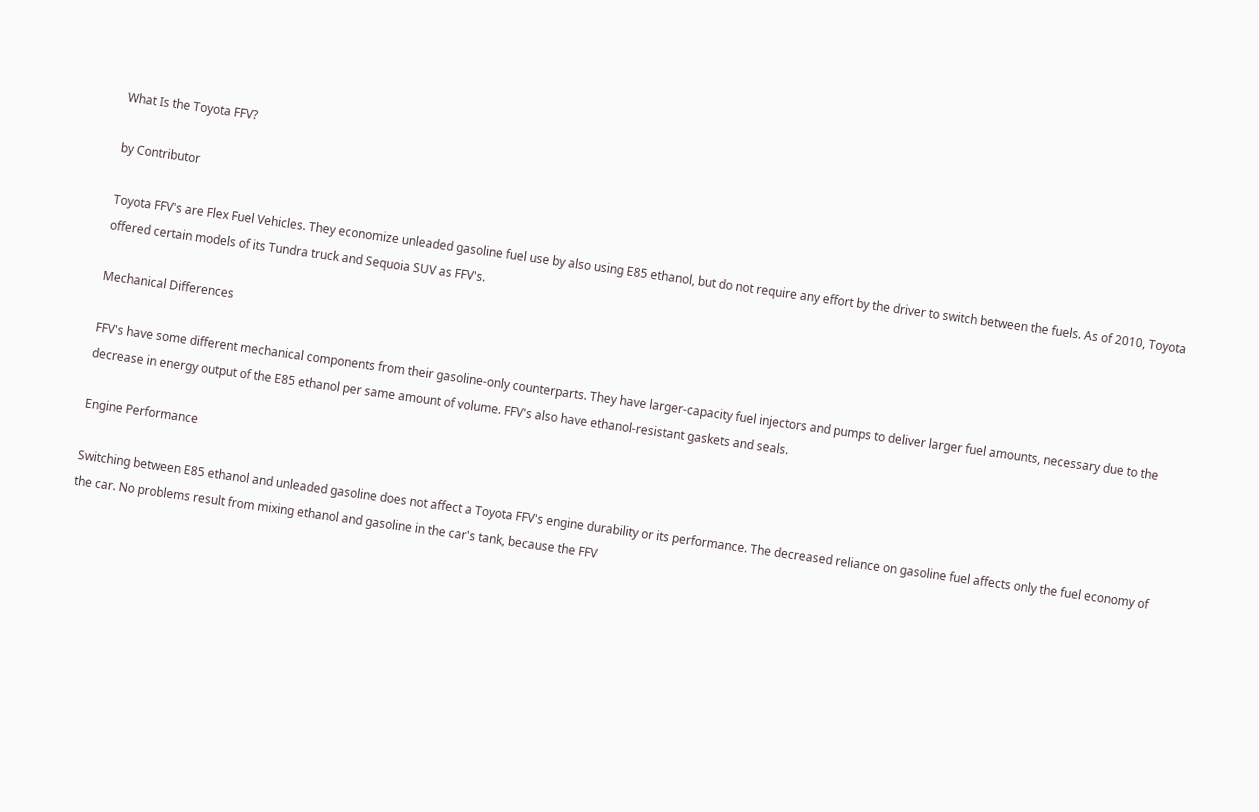What Is the Toyota FFV?

by Contributor

Toyota FFV's are Flex Fuel Vehicles. They economize unleaded gasoline fuel use by also using E85 ethanol, but do not require any effort by the driver to switch between the fuels. As of 2010, Toyota offered certain models of its Tundra truck and Sequoia SUV as FFV's.

Mechanical Differences

FFV's have some different mechanical components from their gasoline-only counterparts. They have larger-capacity fuel injectors and pumps to deliver larger fuel amounts, necessary due to the decrease in energy output of the E85 ethanol per same amount of volume. FFV's also have ethanol-resistant gaskets and seals.

Engine Performance

Switching between E85 ethanol and unleaded gasoline does not affect a Toyota FFV's engine durability or its performance. The decreased reliance on gasoline fuel affects only the fuel economy of the car. No problems result from mixing ethanol and gasoline in the car's tank, because the FFV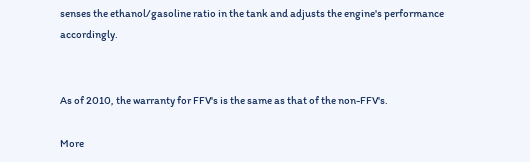senses the ethanol/gasoline ratio in the tank and adjusts the engine's performance accordingly.


As of 2010, the warranty for FFV's is the same as that of the non-FFV's.

More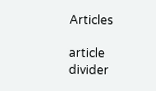Articles

article divider